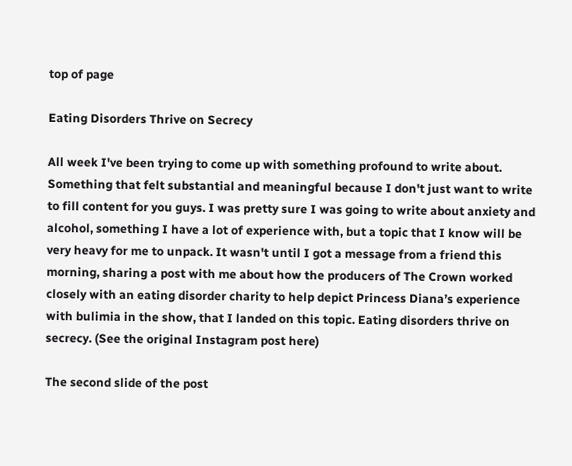top of page

Eating Disorders Thrive on Secrecy

All week I've been trying to come up with something profound to write about. Something that felt substantial and meaningful because I don't just want to write to fill content for you guys. I was pretty sure I was going to write about anxiety and alcohol, something I have a lot of experience with, but a topic that I know will be very heavy for me to unpack. It wasn't until I got a message from a friend this morning, sharing a post with me about how the producers of The Crown worked closely with an eating disorder charity to help depict Princess Diana’s experience with bulimia in the show, that I landed on this topic. Eating disorders thrive on secrecy. (See the original Instagram post here)

The second slide of the post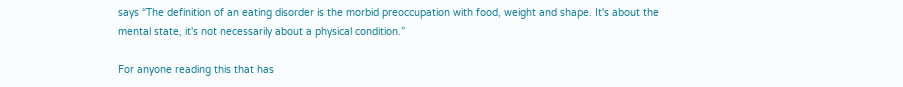says “The definition of an eating disorder is the morbid preoccupation with food, weight and shape. It's about the mental state, it's not necessarily about a physical condition.”

For anyone reading this that has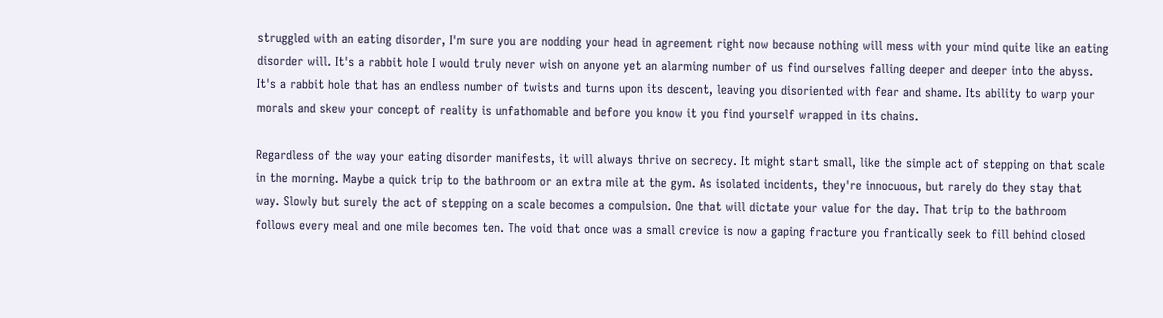struggled with an eating disorder, I'm sure you are nodding your head in agreement right now because nothing will mess with your mind quite like an eating disorder will. It's a rabbit hole I would truly never wish on anyone yet an alarming number of us find ourselves falling deeper and deeper into the abyss. It's a rabbit hole that has an endless number of twists and turns upon its descent, leaving you disoriented with fear and shame. Its ability to warp your morals and skew your concept of reality is unfathomable and before you know it you find yourself wrapped in its chains.

Regardless of the way your eating disorder manifests, it will always thrive on secrecy. It might start small, like the simple act of stepping on that scale in the morning. Maybe a quick trip to the bathroom or an extra mile at the gym. As isolated incidents, they're innocuous, but rarely do they stay that way. Slowly but surely the act of stepping on a scale becomes a compulsion. One that will dictate your value for the day. That trip to the bathroom follows every meal and one mile becomes ten. The void that once was a small crevice is now a gaping fracture you frantically seek to fill behind closed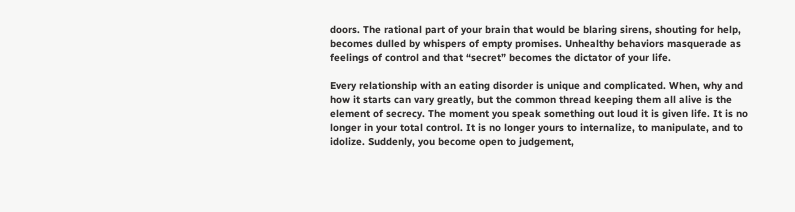doors. The rational part of your brain that would be blaring sirens, shouting for help, becomes dulled by whispers of empty promises. Unhealthy behaviors masquerade as feelings of control and that “secret” becomes the dictator of your life.

Every relationship with an eating disorder is unique and complicated. When, why and how it starts can vary greatly, but the common thread keeping them all alive is the element of secrecy. The moment you speak something out loud it is given life. It is no longer in your total control. It is no longer yours to internalize, to manipulate, and to idolize. Suddenly, you become open to judgement,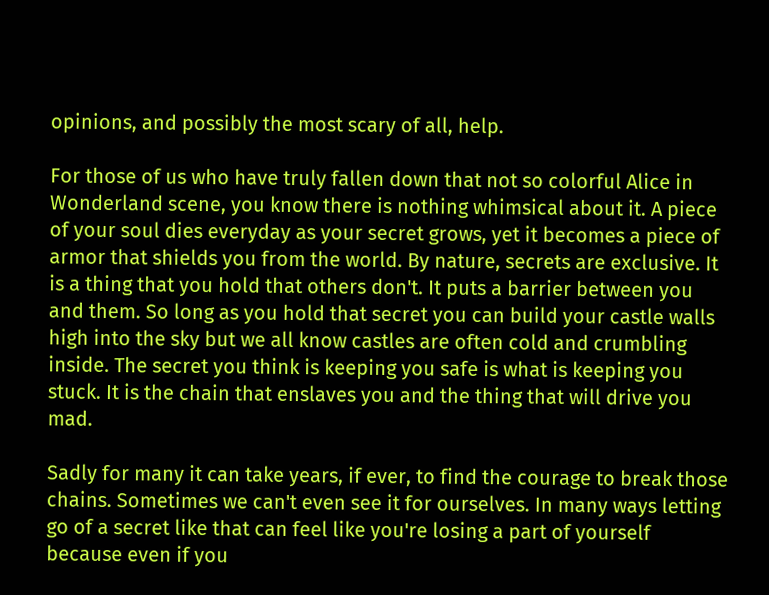opinions, and possibly the most scary of all, help.

For those of us who have truly fallen down that not so colorful Alice in Wonderland scene, you know there is nothing whimsical about it. A piece of your soul dies everyday as your secret grows, yet it becomes a piece of armor that shields you from the world. By nature, secrets are exclusive. It is a thing that you hold that others don't. It puts a barrier between you and them. So long as you hold that secret you can build your castle walls high into the sky but we all know castles are often cold and crumbling inside. The secret you think is keeping you safe is what is keeping you stuck. It is the chain that enslaves you and the thing that will drive you mad.

Sadly for many it can take years, if ever, to find the courage to break those chains. Sometimes we can't even see it for ourselves. In many ways letting go of a secret like that can feel like you're losing a part of yourself because even if you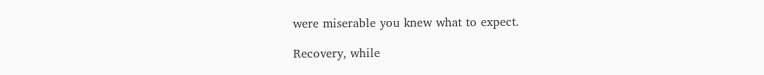were miserable you knew what to expect.

Recovery, while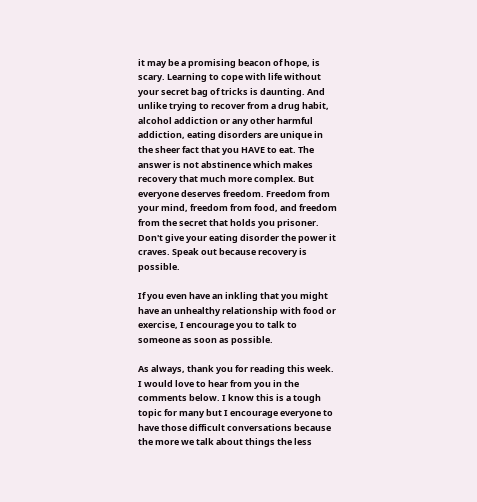it may be a promising beacon of hope, is scary. Learning to cope with life without your secret bag of tricks is daunting. And unlike trying to recover from a drug habit, alcohol addiction or any other harmful addiction, eating disorders are unique in the sheer fact that you HAVE to eat. The answer is not abstinence which makes recovery that much more complex. But everyone deserves freedom. Freedom from your mind, freedom from food, and freedom from the secret that holds you prisoner. Don't give your eating disorder the power it craves. Speak out because recovery is possible.

If you even have an inkling that you might have an unhealthy relationship with food or exercise, I encourage you to talk to someone as soon as possible.

As always, thank you for reading this week. I would love to hear from you in the comments below. I know this is a tough topic for many but I encourage everyone to have those difficult conversations because the more we talk about things the less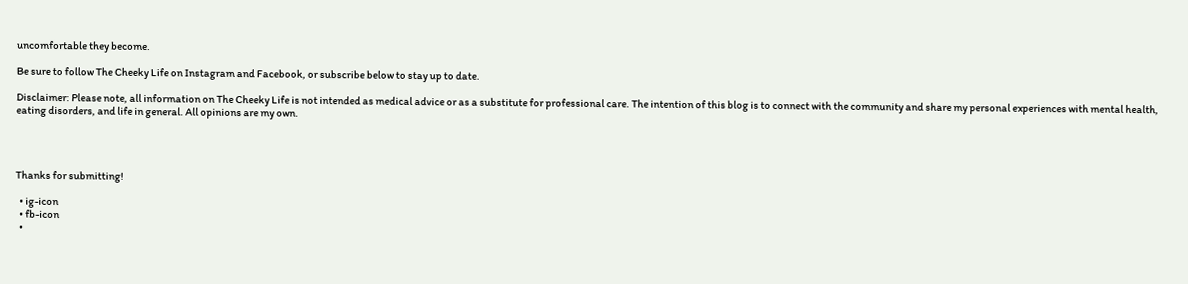uncomfortable they become.

Be sure to follow The Cheeky Life on Instagram and Facebook, or subscribe below to stay up to date.

Disclaimer: Please note, all information on The Cheeky Life is not intended as medical advice or as a substitute for professional care. The intention of this blog is to connect with the community and share my personal experiences with mental health, eating disorders, and life in general. All opinions are my own.




Thanks for submitting!

  • ig-icon
  • fb-icon
  •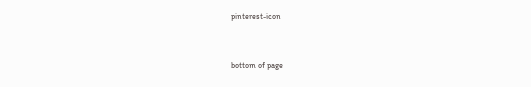pinterest-icon



bottom of page